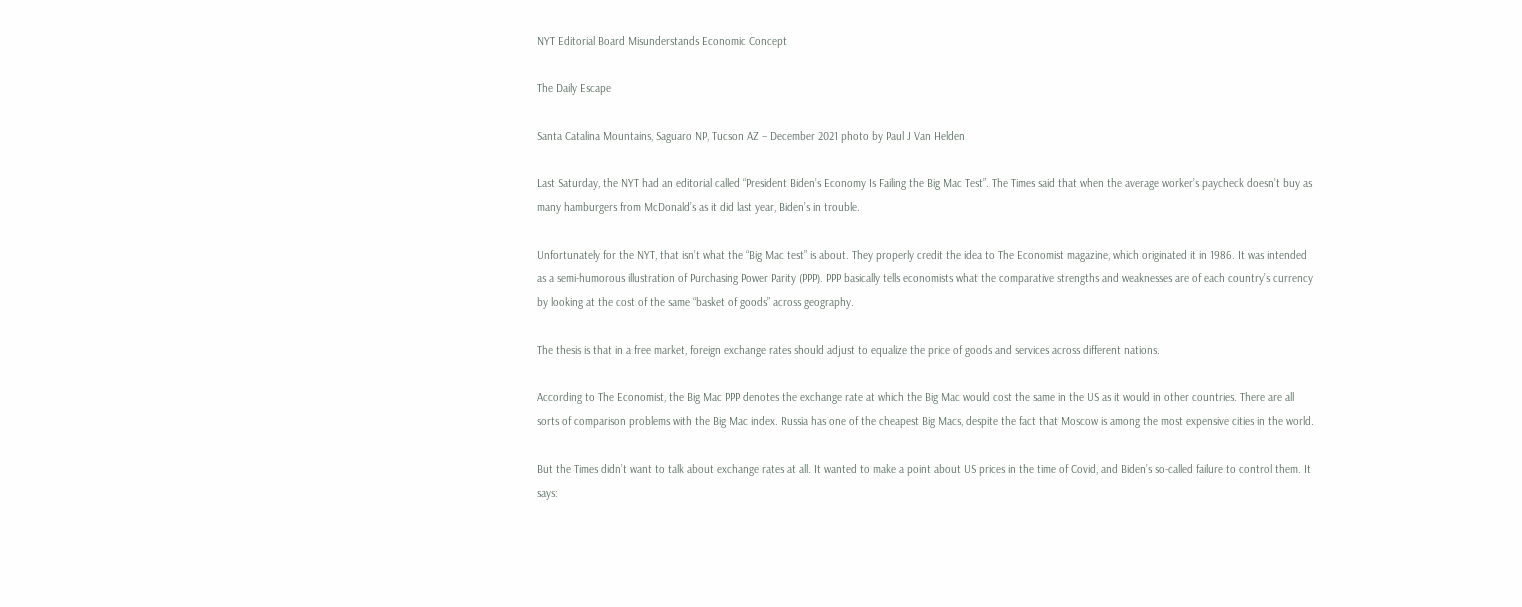NYT Editorial Board Misunderstands Economic Concept

The Daily Escape

Santa Catalina Mountains, Saguaro NP, Tucson AZ – December 2021 photo by Paul J Van Helden

Last Saturday, the NYT had an editorial called “President Biden’s Economy Is Failing the Big Mac Test”. The Times said that when the average worker’s paycheck doesn’t buy as many hamburgers from McDonald’s as it did last year, Biden’s in trouble.

Unfortunately for the NYT, that isn’t what the “Big Mac test” is about. They properly credit the idea to The Economist magazine, which originated it in 1986. It was intended as a semi-humorous illustration of Purchasing Power Parity (PPP). PPP basically tells economists what the comparative strengths and weaknesses are of each country’s currency by looking at the cost of the same “basket of goods” across geography.

The thesis is that in a free market, foreign exchange rates should adjust to equalize the price of goods and services across different nations.

According to The Economist, the Big Mac PPP denotes the exchange rate at which the Big Mac would cost the same in the US as it would in other countries. There are all sorts of comparison problems with the Big Mac index. Russia has one of the cheapest Big Macs, despite the fact that Moscow is among the most expensive cities in the world.

But the Times didn’t want to talk about exchange rates at all. It wanted to make a point about US prices in the time of Covid, and Biden’s so-called failure to control them. It says: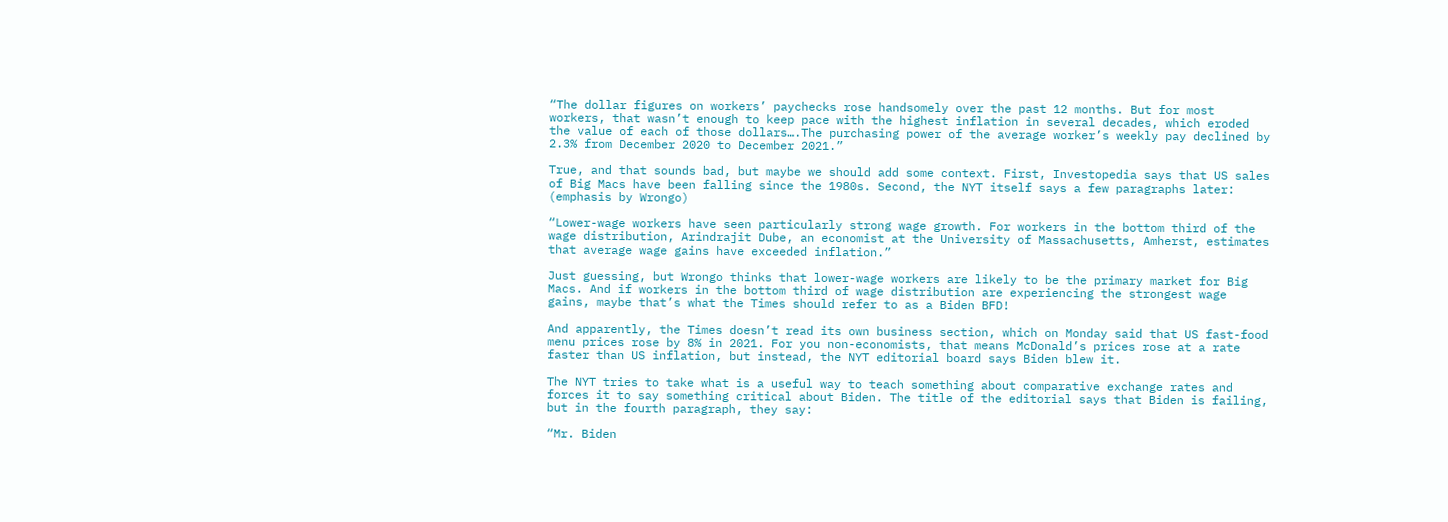“The dollar figures on workers’ paychecks rose handsomely over the past 12 months. But for most workers, that wasn’t enough to keep pace with the highest inflation in several decades, which eroded the value of each of those dollars….The purchasing power of the average worker’s weekly pay declined by 2.3% from December 2020 to December 2021.”

True, and that sounds bad, but maybe we should add some context. First, Investopedia says that US sales of Big Macs have been falling since the 1980s. Second, the NYT itself says a few paragraphs later: (emphasis by Wrongo)

“Lower-wage workers have seen particularly strong wage growth. For workers in the bottom third of the wage distribution, Arindrajit Dube, an economist at the University of Massachusetts, Amherst, estimates that average wage gains have exceeded inflation.”

Just guessing, but Wrongo thinks that lower-wage workers are likely to be the primary market for Big Macs. And if workers in the bottom third of wage distribution are experiencing the strongest wage gains, maybe that’s what the Times should refer to as a Biden BFD!

And apparently, the Times doesn’t read its own business section, which on Monday said that US fast-food menu prices rose by 8% in 2021. For you non-economists, that means McDonald’s prices rose at a rate faster than US inflation, but instead, the NYT editorial board says Biden blew it.

The NYT tries to take what is a useful way to teach something about comparative exchange rates and forces it to say something critical about Biden. The title of the editorial says that Biden is failing, but in the fourth paragraph, they say:

“Mr. Biden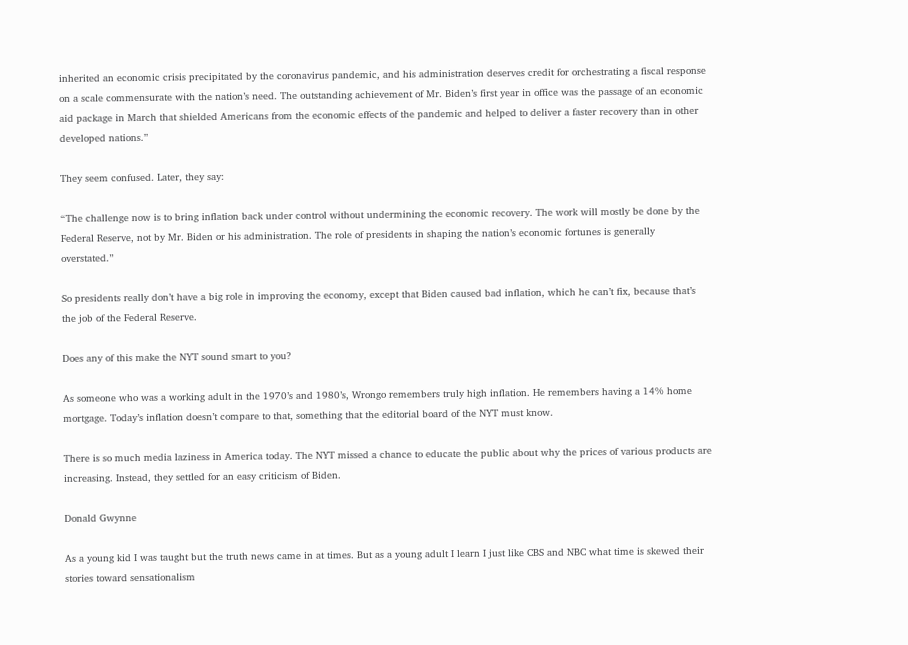inherited an economic crisis precipitated by the coronavirus pandemic, and his administration deserves credit for orchestrating a fiscal response on a scale commensurate with the nation’s need. The outstanding achievement of Mr. Biden’s first year in office was the passage of an economic aid package in March that shielded Americans from the economic effects of the pandemic and helped to deliver a faster recovery than in other developed nations.”

They seem confused. Later, they say:

“The challenge now is to bring inflation back under control without undermining the economic recovery. The work will mostly be done by the Federal Reserve, not by Mr. Biden or his administration. The role of presidents in shaping the nation’s economic fortunes is generally overstated.”

So presidents really don’t have a big role in improving the economy, except that Biden caused bad inflation, which he can’t fix, because that’s the job of the Federal Reserve.

Does any of this make the NYT sound smart to you?

As someone who was a working adult in the 1970’s and 1980’s, Wrongo remembers truly high inflation. He remembers having a 14% home mortgage. Today’s inflation doesn’t compare to that, something that the editorial board of the NYT must know.

There is so much media laziness in America today. The NYT missed a chance to educate the public about why the prices of various products are increasing. Instead, they settled for an easy criticism of Biden.

Donald Gwynne

As a young kid I was taught but the truth news came in at times. But as a young adult I learn I just like CBS and NBC what time is skewed their stories toward sensationalism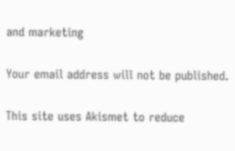and marketing

Your email address will not be published.

This site uses Akismet to reduce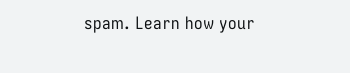spam. Learn how your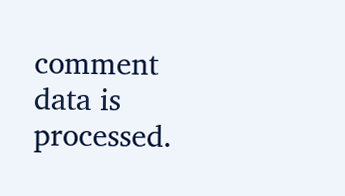comment data is processed.